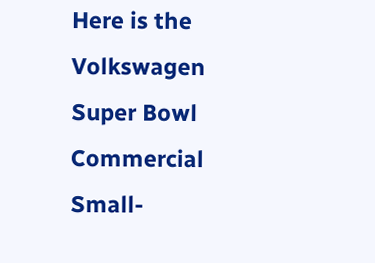Here is the Volkswagen Super Bowl Commercial Small-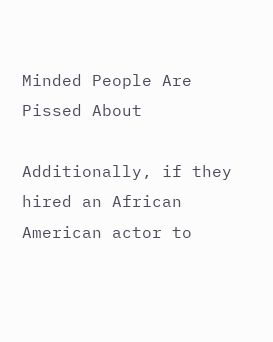Minded People Are Pissed About

Additionally, if they hired an African American actor to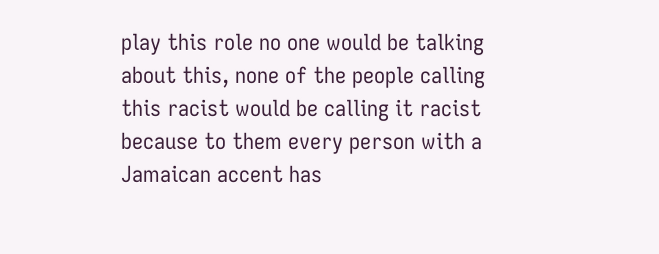play this role no one would be talking about this, none of the people calling this racist would be calling it racist because to them every person with a Jamaican accent has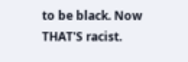to be black. Now THAT'S racist.